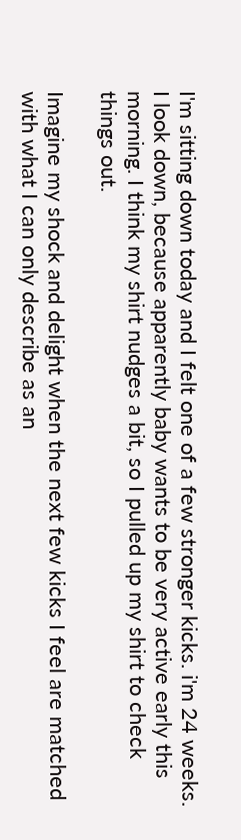I'm sitting down today and I felt one of a few stronger kicks. i'm 24 weeks. I look down, because apparently baby wants to be very active early this morning. I think my shirt nudges a bit, so I pulled up my shirt to check things out.

Imagine my shock and delight when the next few kicks I feel are matched with what I can only describe as an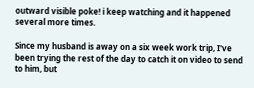outward visible poke! i keep watching and it happened several more times.

Since my husband is away on a six week work trip, I've been trying the rest of the day to catch it on video to send to him, but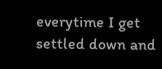everytime I get settled down and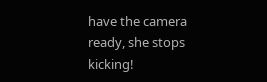have the camera ready, she stops kicking!